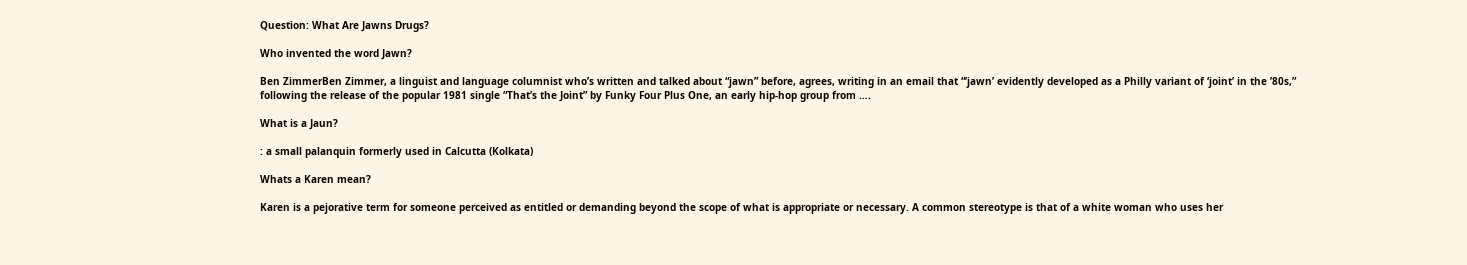Question: What Are Jawns Drugs?

Who invented the word Jawn?

Ben ZimmerBen Zimmer, a linguist and language columnist who’s written and talked about “jawn” before, agrees, writing in an email that “’jawn’ evidently developed as a Philly variant of ‘joint’ in the ’80s,” following the release of the popular 1981 single “That’s the Joint” by Funky Four Plus One, an early hip-hop group from ….

What is a Jaun?

: a small palanquin formerly used in Calcutta (Kolkata)

Whats a Karen mean?

Karen is a pejorative term for someone perceived as entitled or demanding beyond the scope of what is appropriate or necessary. A common stereotype is that of a white woman who uses her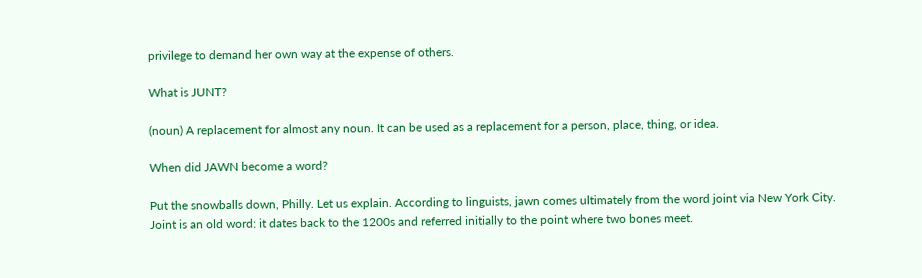privilege to demand her own way at the expense of others.

What is JUNT?

(noun) A replacement for almost any noun. It can be used as a replacement for a person, place, thing, or idea.

When did JAWN become a word?

Put the snowballs down, Philly. Let us explain. According to linguists, jawn comes ultimately from the word joint via New York City. Joint is an old word: it dates back to the 1200s and referred initially to the point where two bones meet.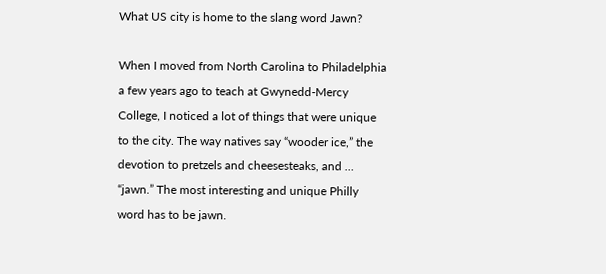What US city is home to the slang word Jawn?

When I moved from North Carolina to Philadelphia a few years ago to teach at Gwynedd-Mercy College, I noticed a lot of things that were unique to the city. The way natives say “wooder ice,” the devotion to pretzels and cheesesteaks, and … “jawn.” The most interesting and unique Philly word has to be jawn.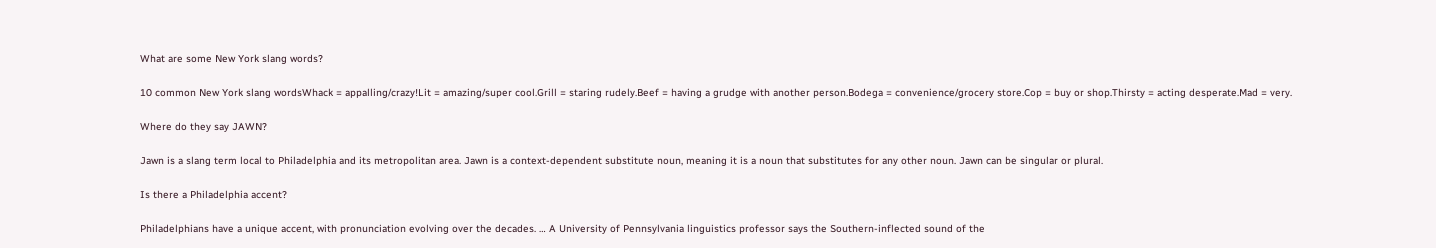What are some New York slang words?

10 common New York slang wordsWhack = appalling/crazy!Lit = amazing/super cool.Grill = staring rudely.Beef = having a grudge with another person.Bodega = convenience/grocery store.Cop = buy or shop.Thirsty = acting desperate.Mad = very.

Where do they say JAWN?

Jawn is a slang term local to Philadelphia and its metropolitan area. Jawn is a context-dependent substitute noun, meaning it is a noun that substitutes for any other noun. Jawn can be singular or plural.

Is there a Philadelphia accent?

Philadelphians have a unique accent, with pronunciation evolving over the decades. … A University of Pennsylvania linguistics professor says the Southern-inflected sound of the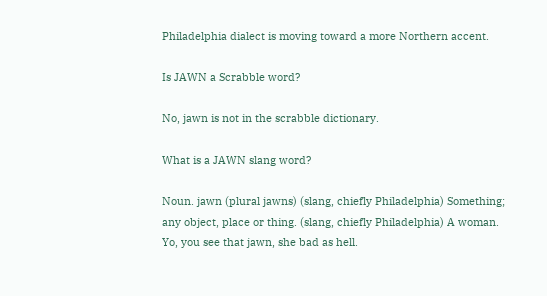Philadelphia dialect is moving toward a more Northern accent.

Is JAWN a Scrabble word?

No, jawn is not in the scrabble dictionary.

What is a JAWN slang word?

Noun. jawn (plural jawns) (slang, chiefly Philadelphia) Something; any object, place or thing. (slang, chiefly Philadelphia) A woman. Yo, you see that jawn, she bad as hell.